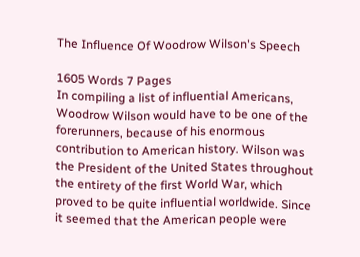The Influence Of Woodrow Wilson's Speech

1605 Words 7 Pages
In compiling a list of influential Americans, Woodrow Wilson would have to be one of the forerunners, because of his enormous contribution to American history. Wilson was the President of the United States throughout the entirety of the first World War, which proved to be quite influential worldwide. Since it seemed that the American people were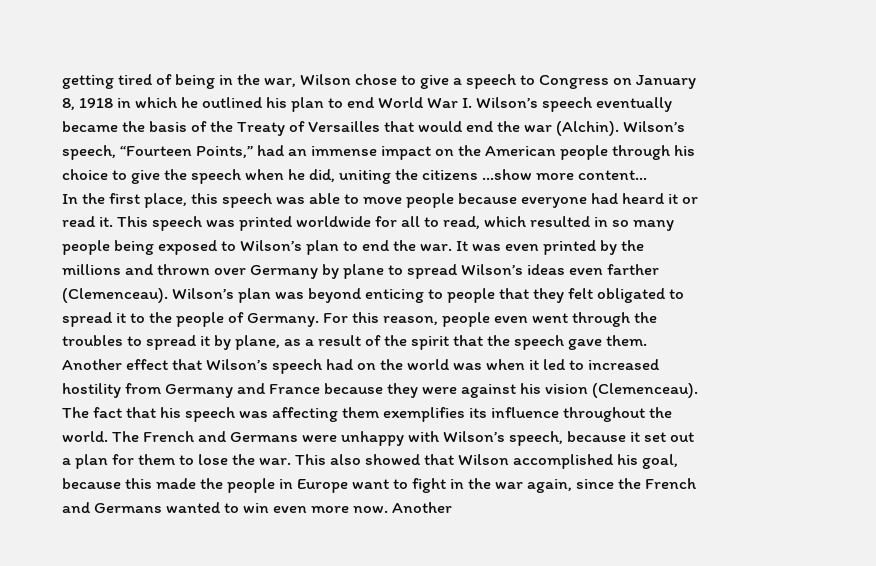getting tired of being in the war, Wilson chose to give a speech to Congress on January 8, 1918 in which he outlined his plan to end World War I. Wilson’s speech eventually became the basis of the Treaty of Versailles that would end the war (Alchin). Wilson’s speech, “Fourteen Points,” had an immense impact on the American people through his choice to give the speech when he did, uniting the citizens …show more content…
In the first place, this speech was able to move people because everyone had heard it or read it. This speech was printed worldwide for all to read, which resulted in so many people being exposed to Wilson’s plan to end the war. It was even printed by the millions and thrown over Germany by plane to spread Wilson’s ideas even farther (Clemenceau). Wilson’s plan was beyond enticing to people that they felt obligated to spread it to the people of Germany. For this reason, people even went through the troubles to spread it by plane, as a result of the spirit that the speech gave them. Another effect that Wilson’s speech had on the world was when it led to increased hostility from Germany and France because they were against his vision (Clemenceau). The fact that his speech was affecting them exemplifies its influence throughout the world. The French and Germans were unhappy with Wilson’s speech, because it set out a plan for them to lose the war. This also showed that Wilson accomplished his goal, because this made the people in Europe want to fight in the war again, since the French and Germans wanted to win even more now. Another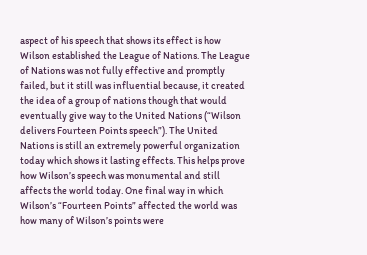aspect of his speech that shows its effect is how Wilson established the League of Nations. The League of Nations was not fully effective and promptly failed, but it still was influential because, it created the idea of a group of nations though that would eventually give way to the United Nations (“Wilson delivers Fourteen Points speech”). The United Nations is still an extremely powerful organization today which shows it lasting effects. This helps prove how Wilson’s speech was monumental and still affects the world today. One final way in which Wilson’s “Fourteen Points” affected the world was how many of Wilson’s points were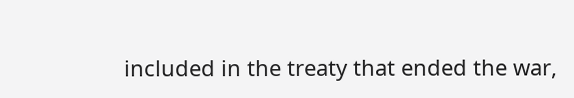included in the treaty that ended the war,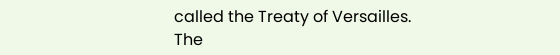called the Treaty of Versailles. The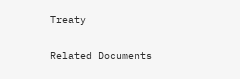Treaty

Related Documents